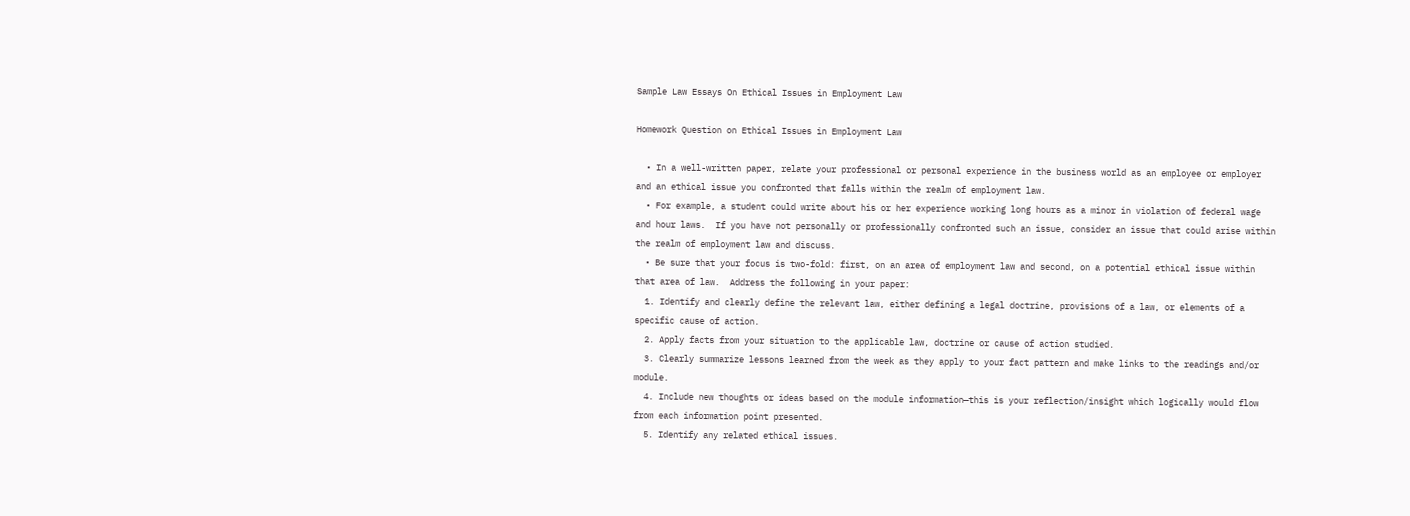Sample Law Essays On Ethical Issues in Employment Law

Homework Question on Ethical Issues in Employment Law

  • In a well-written paper, relate your professional or personal experience in the business world as an employee or employer and an ethical issue you confronted that falls within the realm of employment law.
  • For example, a student could write about his or her experience working long hours as a minor in violation of federal wage and hour laws.  If you have not personally or professionally confronted such an issue, consider an issue that could arise within the realm of employment law and discuss.
  • Be sure that your focus is two-fold: first, on an area of employment law and second, on a potential ethical issue within that area of law.  Address the following in your paper:
  1. Identify and clearly define the relevant law, either defining a legal doctrine, provisions of a law, or elements of a specific cause of action.
  2. Apply facts from your situation to the applicable law, doctrine or cause of action studied.
  3. Clearly summarize lessons learned from the week as they apply to your fact pattern and make links to the readings and/or module.
  4. Include new thoughts or ideas based on the module information—this is your reflection/insight which logically would flow from each information point presented.
  5. Identify any related ethical issues.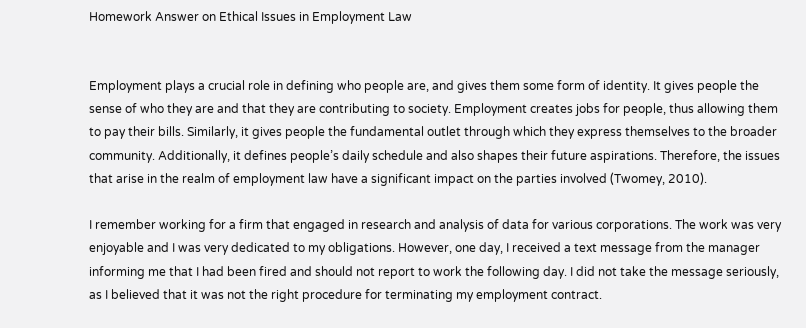Homework Answer on Ethical Issues in Employment Law


Employment plays a crucial role in defining who people are, and gives them some form of identity. It gives people the sense of who they are and that they are contributing to society. Employment creates jobs for people, thus allowing them to pay their bills. Similarly, it gives people the fundamental outlet through which they express themselves to the broader community. Additionally, it defines people’s daily schedule and also shapes their future aspirations. Therefore, the issues that arise in the realm of employment law have a significant impact on the parties involved (Twomey, 2010).

I remember working for a firm that engaged in research and analysis of data for various corporations. The work was very enjoyable and I was very dedicated to my obligations. However, one day, I received a text message from the manager informing me that I had been fired and should not report to work the following day. I did not take the message seriously, as I believed that it was not the right procedure for terminating my employment contract.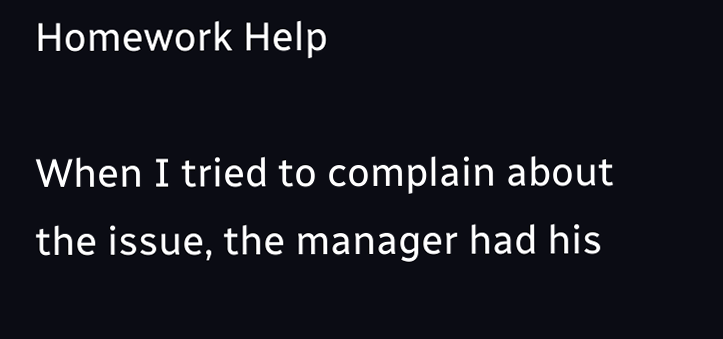Homework Help

When I tried to complain about the issue, the manager had his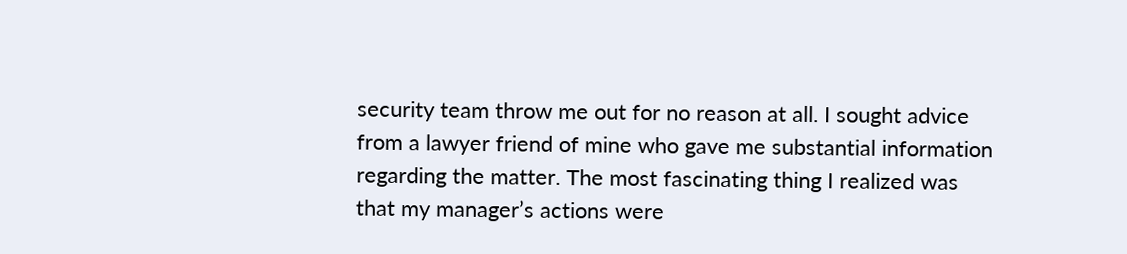security team throw me out for no reason at all. I sought advice from a lawyer friend of mine who gave me substantial information regarding the matter. The most fascinating thing I realized was that my manager’s actions were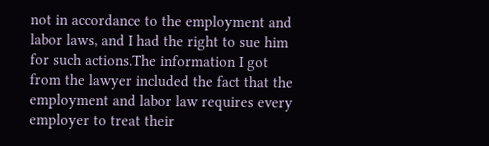not in accordance to the employment and labor laws, and I had the right to sue him for such actions.The information I got from the lawyer included the fact that the employment and labor law requires every employer to treat their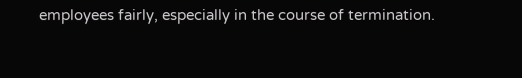employees fairly, especially in the course of termination.